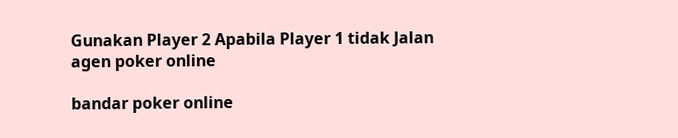Gunakan Player 2 Apabila Player 1 tidak Jalan
agen poker online

bandar poker online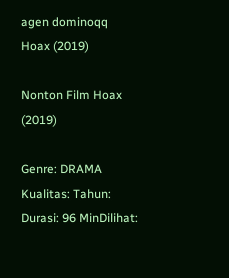agen dominoqq
Hoax (2019)

Nonton Film Hoax (2019)

Genre: DRAMA
Kualitas: Tahun: Durasi: 96 MinDilihat: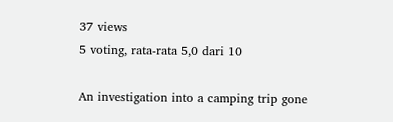37 views
5 voting, rata-rata 5,0 dari 10

An investigation into a camping trip gone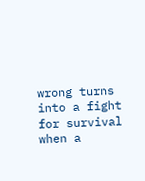wrong turns into a fight for survival when a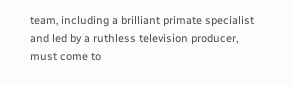team, including a brilliant primate specialist and led by a ruthless television producer, must come to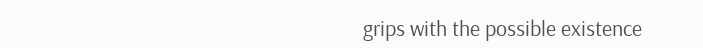grips with the possible existence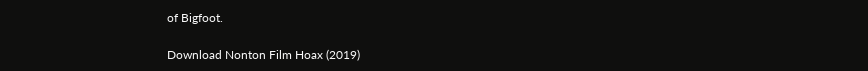of Bigfoot.

Download Nonton Film Hoax (2019)